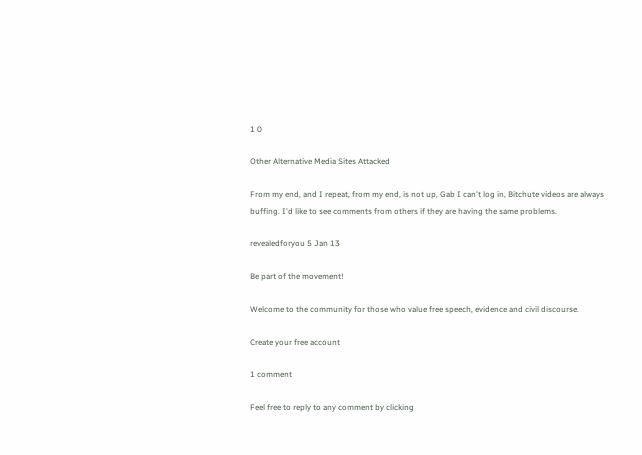1 0

Other Alternative Media Sites Attacked

From my end, and I repeat, from my end, is not up, Gab I can't log in, Bitchute videos are always buffing. I'd like to see comments from others if they are having the same problems.

revealedforyou 5 Jan 13

Be part of the movement!

Welcome to the community for those who value free speech, evidence and civil discourse.

Create your free account

1 comment

Feel free to reply to any comment by clicking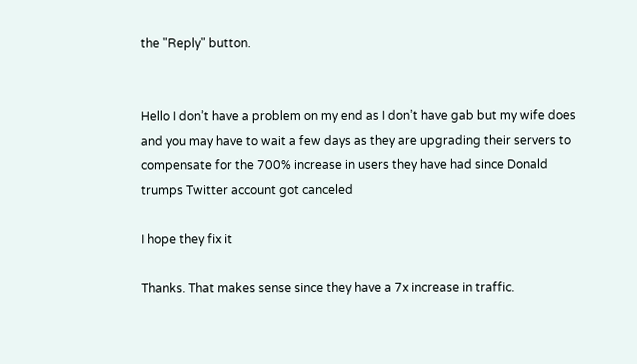the "Reply" button.


Hello I don’t have a problem on my end as I don’t have gab but my wife does and you may have to wait a few days as they are upgrading their servers to compensate for the 700% increase in users they have had since Donald trumps Twitter account got canceled

I hope they fix it

Thanks. That makes sense since they have a 7x increase in traffic.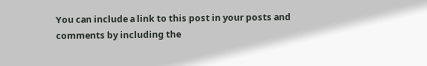You can include a link to this post in your posts and comments by including the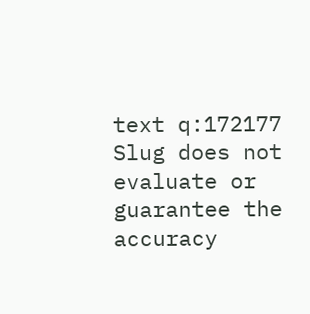text q:172177
Slug does not evaluate or guarantee the accuracy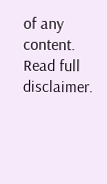of any content. Read full disclaimer.